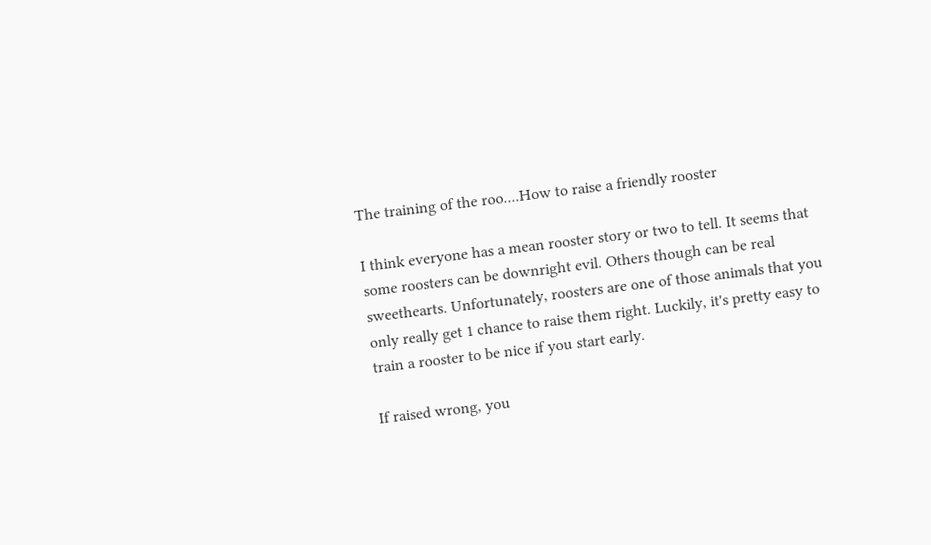The training of the roo....How to raise a friendly rooster

I think everyone has a mean rooster story or two to tell. It seems that some roosters can be downright evil. Others though can be real sweethearts. Unfortunately, roosters are one of those animals that you only really get 1 chance to raise them right. Luckily, it's pretty easy to train a rooster to be nice if you start early.

If raised wrong, you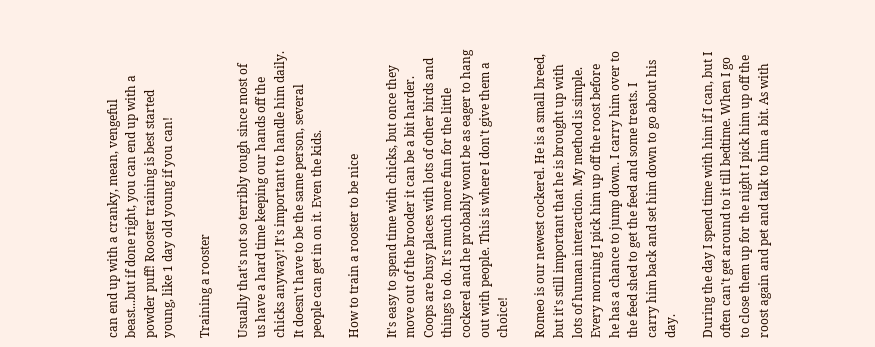can end up with a cranky, mean, vengeful beast...but if done right, you can end up with a powder puff! Rooster training is best started young, like 1 day old young if you can!

Training a rooster

Usually that's not so terribly tough since most of us have a hard time keeping our hands off the chicks anyway! It's important to handle him daily. It doesn't have to be the same person, several people can get in on it. Even the kids.

How to train a rooster to be nice

It's easy to spend time with chicks, but once they move out of the brooder it can be a bit harder. Coops are busy places with lots of other birds and things to do. It's much more fun for the little cockerel and he probably wont be as eager to hang out with people. This is where I don't give them a choice!

Romeo is our newest cockerel. He is a small breed, but it's still important that he is brought up with lots of human interaction. My method is simple. Every morning I pick him up off the roost before he has a chance to jump down. I carry him over to the feed shed to get the feed and some treats. I carry him back and set him down to go about his day.

During the day I spend time with him if I can, but I often can't get around to it till bedtime. When I go to close them up for the night I pick him up off the roost again and pet and talk to him a bit. As with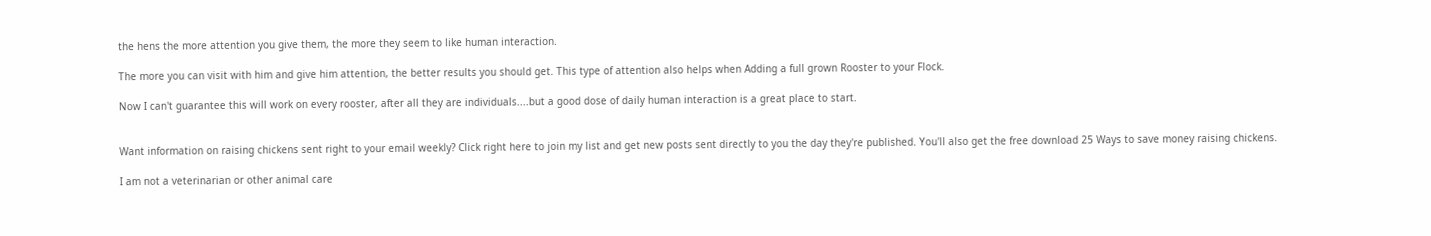the hens the more attention you give them, the more they seem to like human interaction.

The more you can visit with him and give him attention, the better results you should get. This type of attention also helps when Adding a full grown Rooster to your Flock.

Now I can't guarantee this will work on every rooster, after all they are individuals....but a good dose of daily human interaction is a great place to start.


Want information on raising chickens sent right to your email weekly? Click right here to join my list and get new posts sent directly to you the day they're published. You'll also get the free download 25 Ways to save money raising chickens.

I am not a veterinarian or other animal care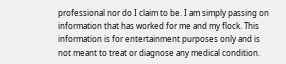professional nor do I claim to be. I am simply passing on information that has worked for me and my flock. This information is for entertainment purposes only and is not meant to treat or diagnose any medical condition.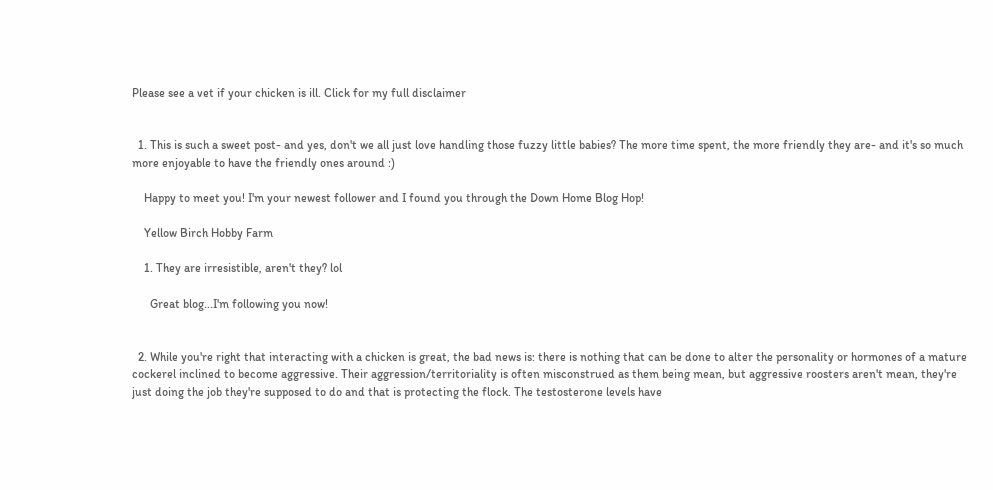Please see a vet if your chicken is ill. Click for my full disclaimer


  1. This is such a sweet post- and yes, don't we all just love handling those fuzzy little babies? The more time spent, the more friendly they are- and it's so much more enjoyable to have the friendly ones around :)

    Happy to meet you! I'm your newest follower and I found you through the Down Home Blog Hop!

    Yellow Birch Hobby Farm

    1. They are irresistible, aren't they? lol

      Great blog...I'm following you now!


  2. While you're right that interacting with a chicken is great, the bad news is: there is nothing that can be done to alter the personality or hormones of a mature cockerel inclined to become aggressive. Their aggression/territoriality is often misconstrued as them being mean, but aggressive roosters aren't mean, they're just doing the job they're supposed to do and that is protecting the flock. The testosterone levels have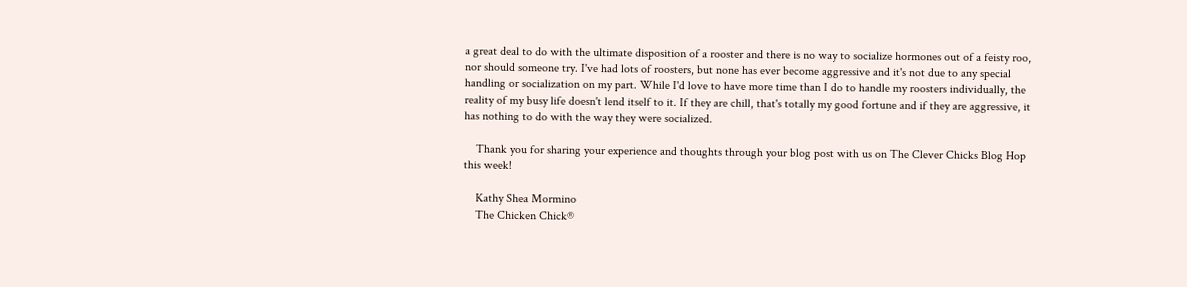a great deal to do with the ultimate disposition of a rooster and there is no way to socialize hormones out of a feisty roo, nor should someone try. I've had lots of roosters, but none has ever become aggressive and it's not due to any special handling or socialization on my part. While I'd love to have more time than I do to handle my roosters individually, the reality of my busy life doesn't lend itself to it. If they are chill, that's totally my good fortune and if they are aggressive, it has nothing to do with the way they were socialized.

    Thank you for sharing your experience and thoughts through your blog post with us on The Clever Chicks Blog Hop this week!

    Kathy Shea Mormino
    The Chicken Chick®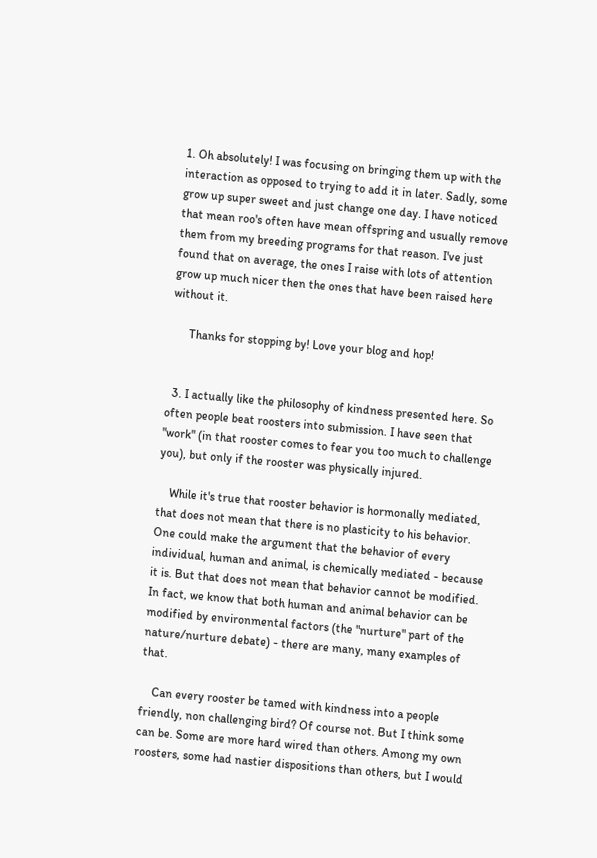1. Oh absolutely! I was focusing on bringing them up with the interaction as opposed to trying to add it in later. Sadly, some grow up super sweet and just change one day. I have noticed that mean roo's often have mean offspring and usually remove them from my breeding programs for that reason. I've just found that on average, the ones I raise with lots of attention grow up much nicer then the ones that have been raised here without it.

      Thanks for stopping by! Love your blog and hop!


  3. I actually like the philosophy of kindness presented here. So often people beat roosters into submission. I have seen that "work" (in that rooster comes to fear you too much to challenge you), but only if the rooster was physically injured.

    While it's true that rooster behavior is hormonally mediated, that does not mean that there is no plasticity to his behavior. One could make the argument that the behavior of every individual, human and animal, is chemically mediated - because it is. But that does not mean that behavior cannot be modified. In fact, we know that both human and animal behavior can be modified by environmental factors (the "nurture" part of the nature/nurture debate) - there are many, many examples of that.

    Can every rooster be tamed with kindness into a people friendly, non challenging bird? Of course not. But I think some can be. Some are more hard wired than others. Among my own roosters, some had nastier dispositions than others, but I would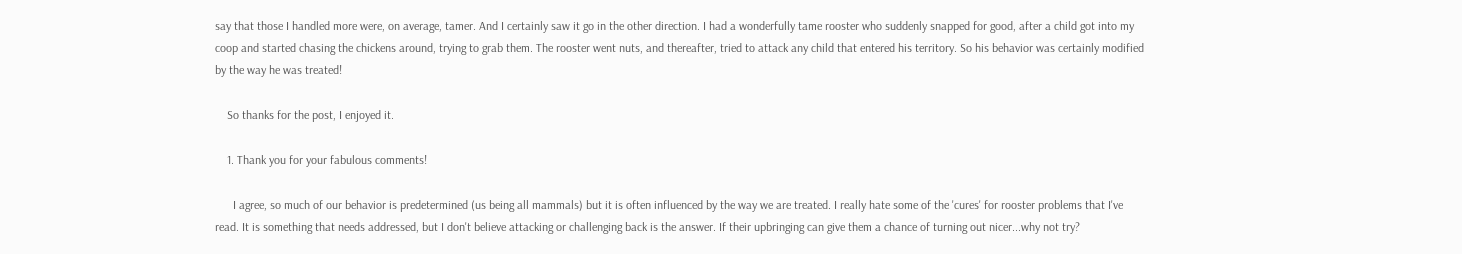say that those I handled more were, on average, tamer. And I certainly saw it go in the other direction. I had a wonderfully tame rooster who suddenly snapped for good, after a child got into my coop and started chasing the chickens around, trying to grab them. The rooster went nuts, and thereafter, tried to attack any child that entered his territory. So his behavior was certainly modified by the way he was treated!

    So thanks for the post, I enjoyed it.

    1. Thank you for your fabulous comments!

      I agree, so much of our behavior is predetermined (us being all mammals) but it is often influenced by the way we are treated. I really hate some of the 'cures' for rooster problems that I've read. It is something that needs addressed, but I don't believe attacking or challenging back is the answer. If their upbringing can give them a chance of turning out nicer...why not try?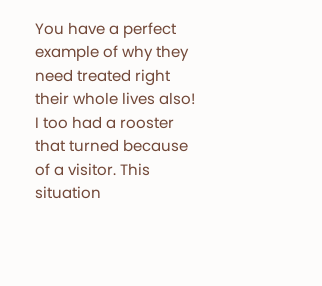You have a perfect example of why they need treated right their whole lives also! I too had a rooster that turned because of a visitor. This situation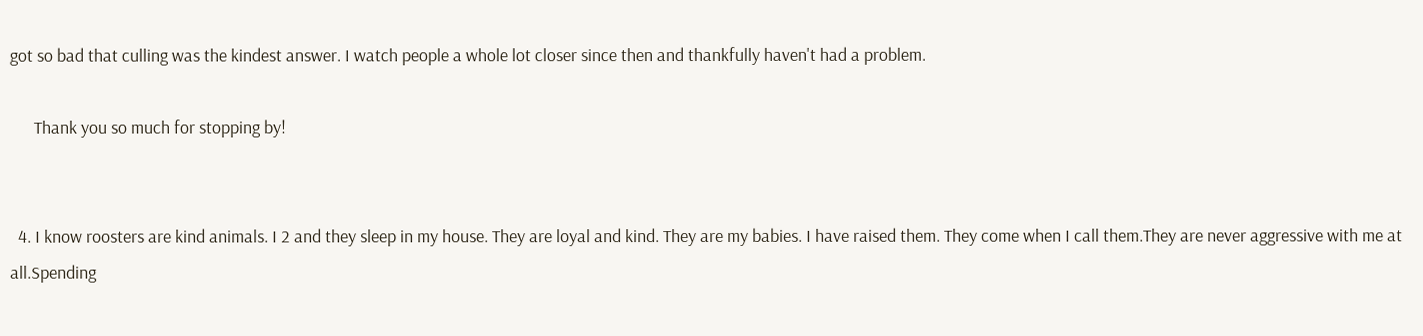got so bad that culling was the kindest answer. I watch people a whole lot closer since then and thankfully haven't had a problem.

      Thank you so much for stopping by!


  4. I know roosters are kind animals. I 2 and they sleep in my house. They are loyal and kind. They are my babies. I have raised them. They come when I call them.They are never aggressive with me at all.Spending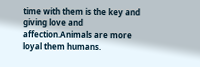time with them is the key and giving love and affection.Animals are more loyal them humans.